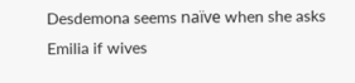Desdemona seems naïve when she asks Emilia if wives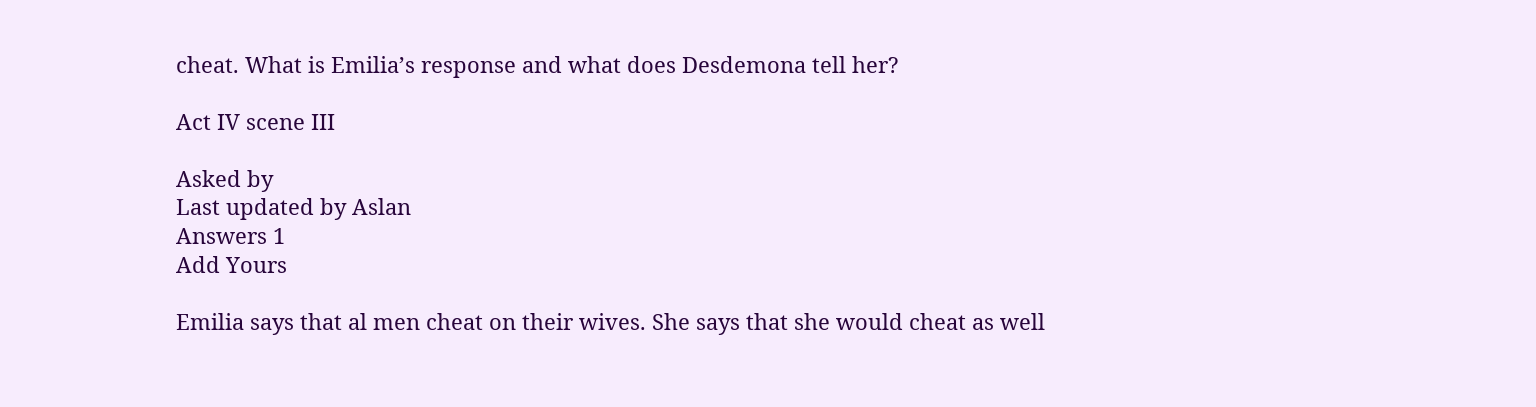cheat. What is Emilia’s response and what does Desdemona tell her?

Act IV scene III

Asked by
Last updated by Aslan
Answers 1
Add Yours

Emilia says that al men cheat on their wives. She says that she would cheat as well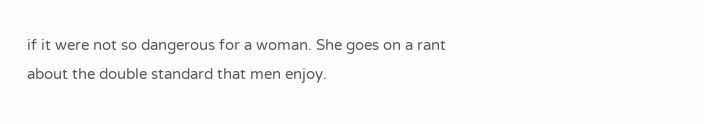if it were not so dangerous for a woman. She goes on a rant about the double standard that men enjoy.